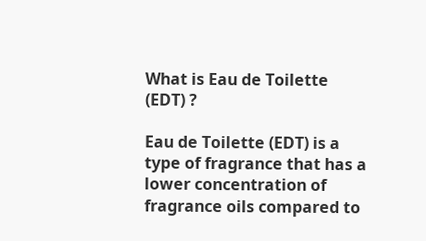What is Eau de Toilette (EDT) ?

Eau de Toilette (EDT) is a type of fragrance that has a lower concentration of fragrance oils compared to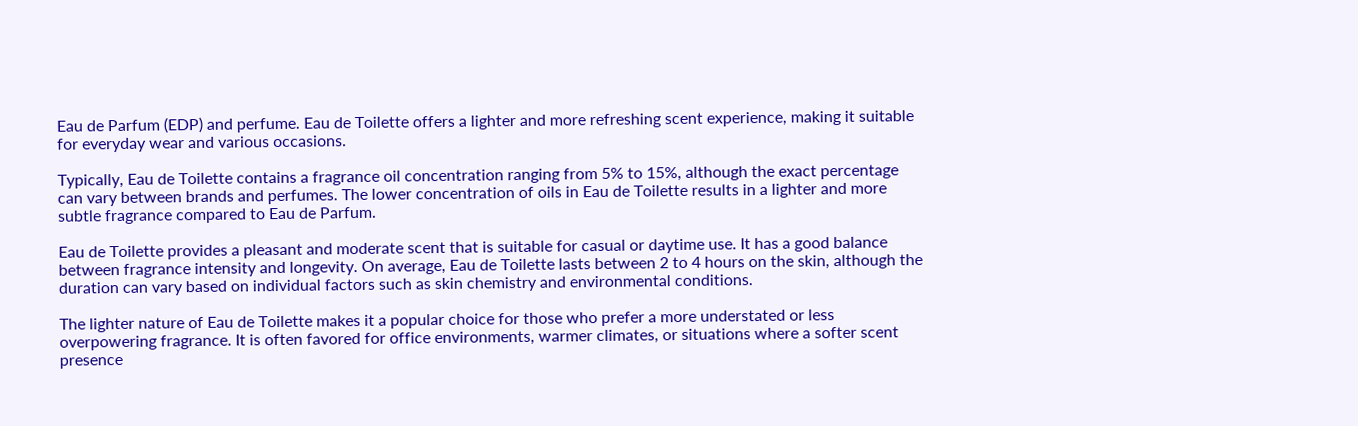Eau de Parfum (EDP) and perfume. Eau de Toilette offers a lighter and more refreshing scent experience, making it suitable for everyday wear and various occasions.

Typically, Eau de Toilette contains a fragrance oil concentration ranging from 5% to 15%, although the exact percentage can vary between brands and perfumes. The lower concentration of oils in Eau de Toilette results in a lighter and more subtle fragrance compared to Eau de Parfum.

Eau de Toilette provides a pleasant and moderate scent that is suitable for casual or daytime use. It has a good balance between fragrance intensity and longevity. On average, Eau de Toilette lasts between 2 to 4 hours on the skin, although the duration can vary based on individual factors such as skin chemistry and environmental conditions.

The lighter nature of Eau de Toilette makes it a popular choice for those who prefer a more understated or less overpowering fragrance. It is often favored for office environments, warmer climates, or situations where a softer scent presence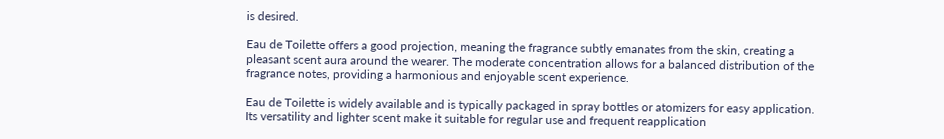is desired.

Eau de Toilette offers a good projection, meaning the fragrance subtly emanates from the skin, creating a pleasant scent aura around the wearer. The moderate concentration allows for a balanced distribution of the fragrance notes, providing a harmonious and enjoyable scent experience.

Eau de Toilette is widely available and is typically packaged in spray bottles or atomizers for easy application. Its versatility and lighter scent make it suitable for regular use and frequent reapplication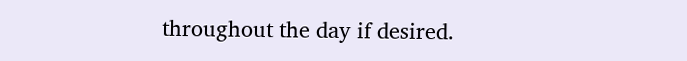throughout the day if desired.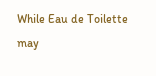While Eau de Toilette may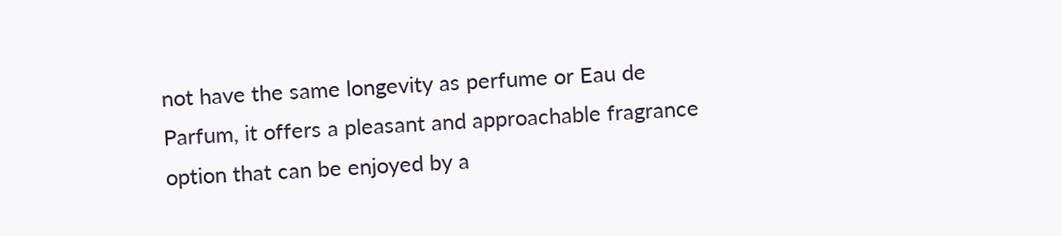not have the same longevity as perfume or Eau de Parfum, it offers a pleasant and approachable fragrance option that can be enjoyed by a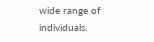wide range of individuals.